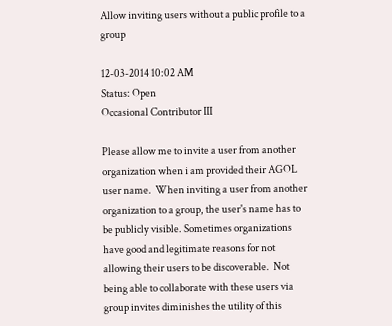Allow inviting users without a public profile to a group

12-03-2014 10:02 AM
Status: Open
Occasional Contributor III

Please allow me to invite a user from another organization when i am provided their AGOL user name.  When inviting a user from another organization to a group, the user's name has to be publicly visible. Sometimes organizations have good and legitimate reasons for not allowing their users to be discoverable.  Not being able to collaborate with these users via group invites diminishes the utility of this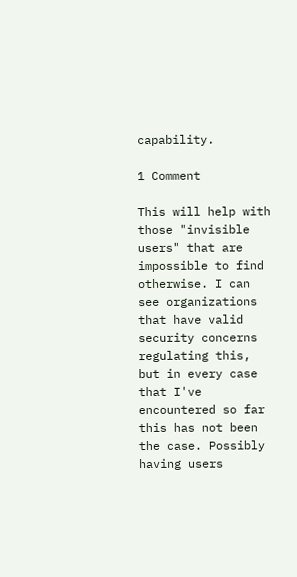capability.

1 Comment

This will help with those "invisible users" that are impossible to find otherwise. I can see organizations that have valid security concerns regulating this, but in every case that I've encountered so far this has not been the case. Possibly having users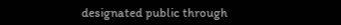designated public through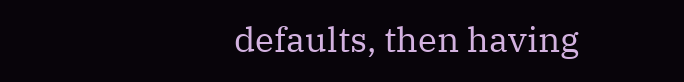defaults, then having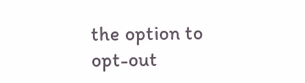the option to opt-out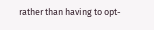rather than having to opt-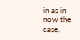in as in now the case.